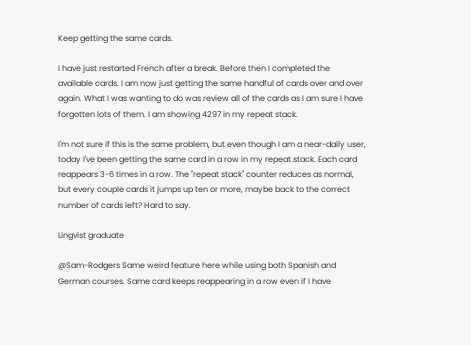Keep getting the same cards.

I have just restarted French after a break. Before then I completed the available cards. I am now just getting the same handful of cards over and over again. What I was wanting to do was review all of the cards as I am sure I have forgotten lots of them. I am showing 4297 in my repeat stack.

I'm not sure if this is the same problem, but even though I am a near-daily user, today I've been getting the same card in a row in my repeat stack. Each card reappears 3-6 times in a row. The "repeat stack" counter reduces as normal, but every couple cards it jumps up ten or more, maybe back to the correct number of cards left? Hard to say.

Lingvist graduate

@Sam-Rodgers Same weird feature here while using both Spanish and German courses. Same card keeps reappearing in a row even if I have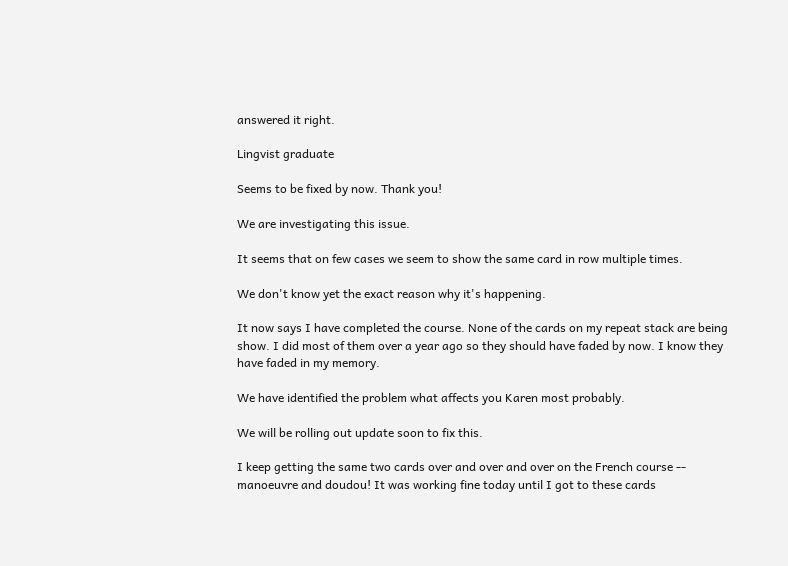answered it right.

Lingvist graduate

Seems to be fixed by now. Thank you!

We are investigating this issue.

It seems that on few cases we seem to show the same card in row multiple times.

We don't know yet the exact reason why it's happening.

It now says I have completed the course. None of the cards on my repeat stack are being show. I did most of them over a year ago so they should have faded by now. I know they have faded in my memory.

We have identified the problem what affects you Karen most probably.

We will be rolling out update soon to fix this.

I keep getting the same two cards over and over and over on the French course -- manoeuvre and doudou! It was working fine today until I got to these cards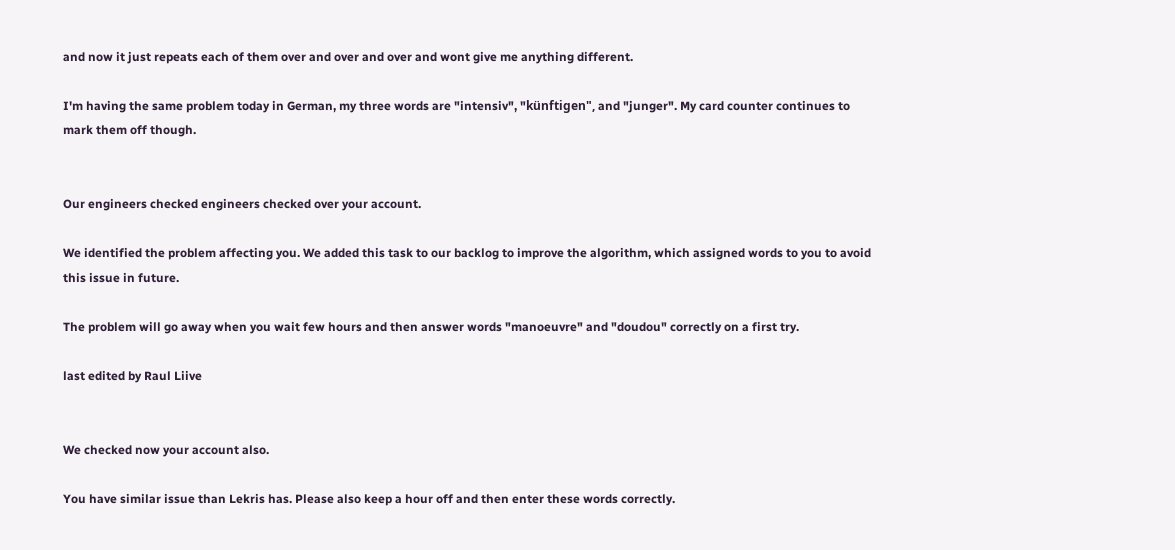and now it just repeats each of them over and over and over and wont give me anything different.

I'm having the same problem today in German, my three words are "intensiv", "künftigen", and "junger". My card counter continues to mark them off though.


Our engineers checked engineers checked over your account.

We identified the problem affecting you. We added this task to our backlog to improve the algorithm, which assigned words to you to avoid this issue in future.

The problem will go away when you wait few hours and then answer words "manoeuvre" and "doudou" correctly on a first try.

last edited by Raul Liive


We checked now your account also.

You have similar issue than Lekris has. Please also keep a hour off and then enter these words correctly.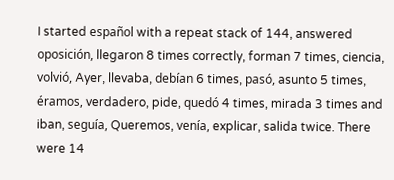I started español with a repeat stack of 144, answered oposición, llegaron 8 times correctly, forman 7 times, ciencia, volvió, Ayer, llevaba, debían 6 times, pasó, asunto 5 times, éramos, verdadero, pide, quedó 4 times, mirada 3 times and iban, seguía, Queremos, venía, explicar, salida twice. There were 14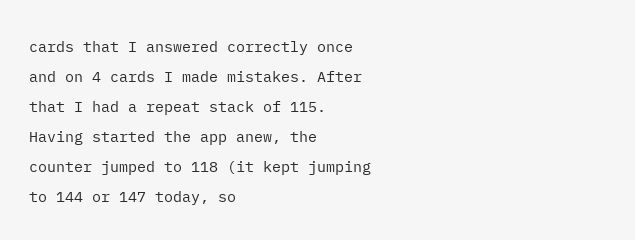cards that I answered correctly once and on 4 cards I made mistakes. After that I had a repeat stack of 115. Having started the app anew, the counter jumped to 118 (it kept jumping to 144 or 147 today, so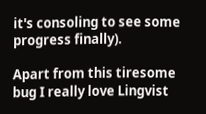it's consoling to see some progress finally).

Apart from this tiresome bug I really love Lingvist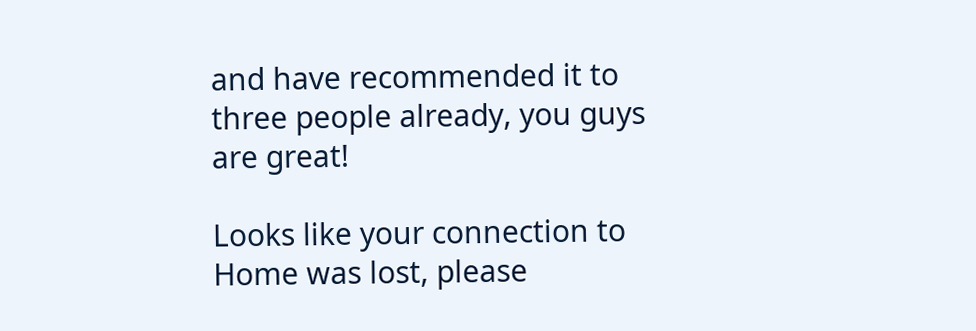and have recommended it to three people already, you guys are great!

Looks like your connection to Home was lost, please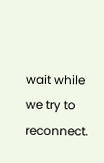wait while we try to reconnect.